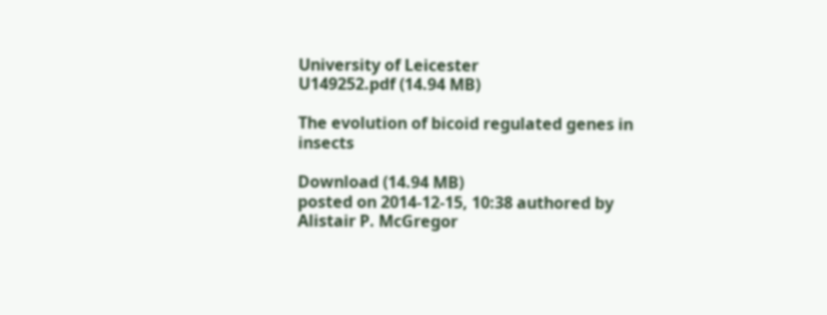University of Leicester
U149252.pdf (14.94 MB)

The evolution of bicoid regulated genes in insects

Download (14.94 MB)
posted on 2014-12-15, 10:38 authored by Alistair P. McGregor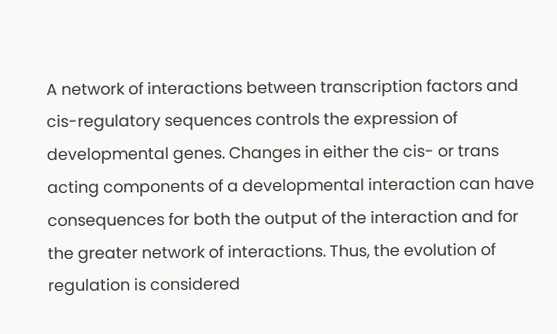A network of interactions between transcription factors and cis-regulatory sequences controls the expression of developmental genes. Changes in either the cis- or trans acting components of a developmental interaction can have consequences for both the output of the interaction and for the greater network of interactions. Thus, the evolution of regulation is considered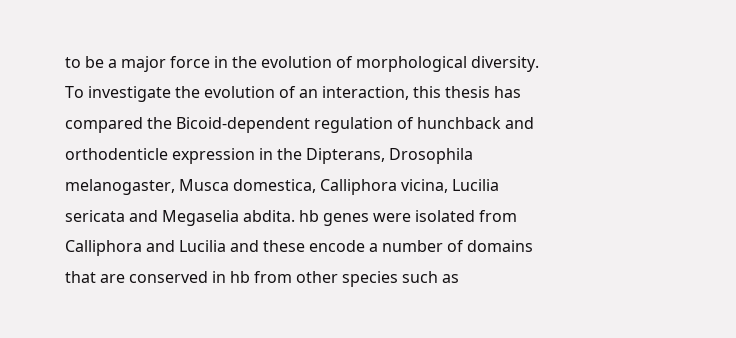to be a major force in the evolution of morphological diversity. To investigate the evolution of an interaction, this thesis has compared the Bicoid-dependent regulation of hunchback and orthodenticle expression in the Dipterans, Drosophila melanogaster, Musca domestica, Calliphora vicina, Lucilia sericata and Megaselia abdita. hb genes were isolated from Calliphora and Lucilia and these encode a number of domains that are conserved in hb from other species such as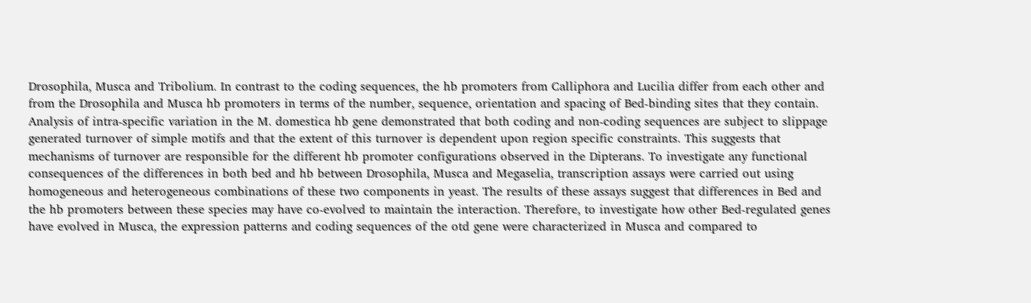Drosophila, Musca and Tribolium. In contrast to the coding sequences, the hb promoters from Calliphora and Lucilia differ from each other and from the Drosophila and Musca hb promoters in terms of the number, sequence, orientation and spacing of Bed-binding sites that they contain. Analysis of intra-specific variation in the M. domestica hb gene demonstrated that both coding and non-coding sequences are subject to slippage generated turnover of simple motifs and that the extent of this turnover is dependent upon region specific constraints. This suggests that mechanisms of turnover are responsible for the different hb promoter configurations observed in the Dipterans. To investigate any functional consequences of the differences in both bed and hb between Drosophila, Musca and Megaselia, transcription assays were carried out using homogeneous and heterogeneous combinations of these two components in yeast. The results of these assays suggest that differences in Bed and the hb promoters between these species may have co-evolved to maintain the interaction. Therefore, to investigate how other Bed-regulated genes have evolved in Musca, the expression patterns and coding sequences of the otd gene were characterized in Musca and compared to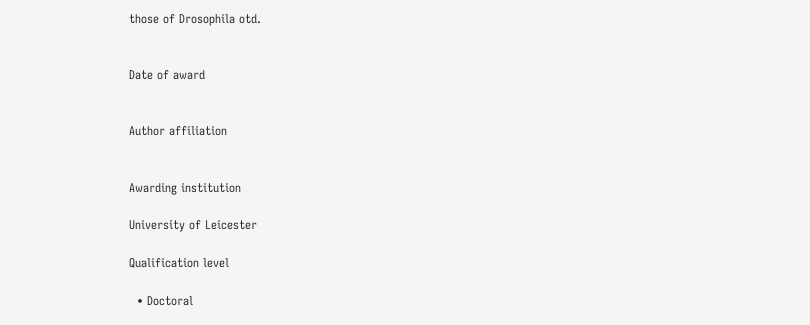those of Drosophila otd.


Date of award


Author affiliation


Awarding institution

University of Leicester

Qualification level

  • Doctoral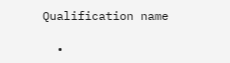Qualification name

  •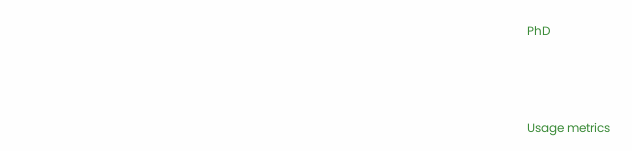PhD



Usage metrics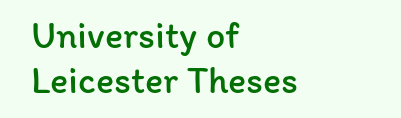University of Leicester Theses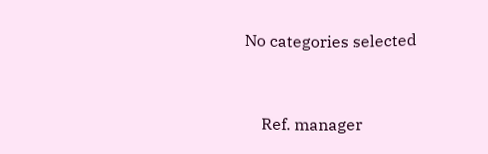No categories selected



    Ref. manager